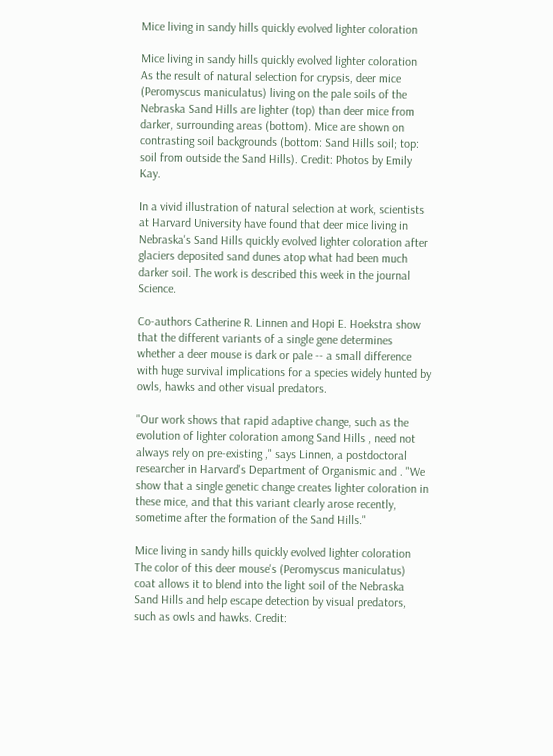Mice living in sandy hills quickly evolved lighter coloration

Mice living in sandy hills quickly evolved lighter coloration
As the result of natural selection for crypsis, deer mice (Peromyscus maniculatus) living on the pale soils of the Nebraska Sand Hills are lighter (top) than deer mice from darker, surrounding areas (bottom). Mice are shown on contrasting soil backgrounds (bottom: Sand Hills soil; top: soil from outside the Sand Hills). Credit: Photos by Emily Kay.

In a vivid illustration of natural selection at work, scientists at Harvard University have found that deer mice living in Nebraska's Sand Hills quickly evolved lighter coloration after glaciers deposited sand dunes atop what had been much darker soil. The work is described this week in the journal Science.

Co-authors Catherine R. Linnen and Hopi E. Hoekstra show that the different variants of a single gene determines whether a deer mouse is dark or pale -- a small difference with huge survival implications for a species widely hunted by owls, hawks and other visual predators.

"Our work shows that rapid adaptive change, such as the evolution of lighter coloration among Sand Hills , need not always rely on pre-existing ," says Linnen, a postdoctoral researcher in Harvard's Department of Organismic and . "We show that a single genetic change creates lighter coloration in these mice, and that this variant clearly arose recently, sometime after the formation of the Sand Hills."

Mice living in sandy hills quickly evolved lighter coloration
The color of this deer mouse's (Peromyscus maniculatus) coat allows it to blend into the light soil of the Nebraska Sand Hills and help escape detection by visual predators, such as owls and hawks. Credit: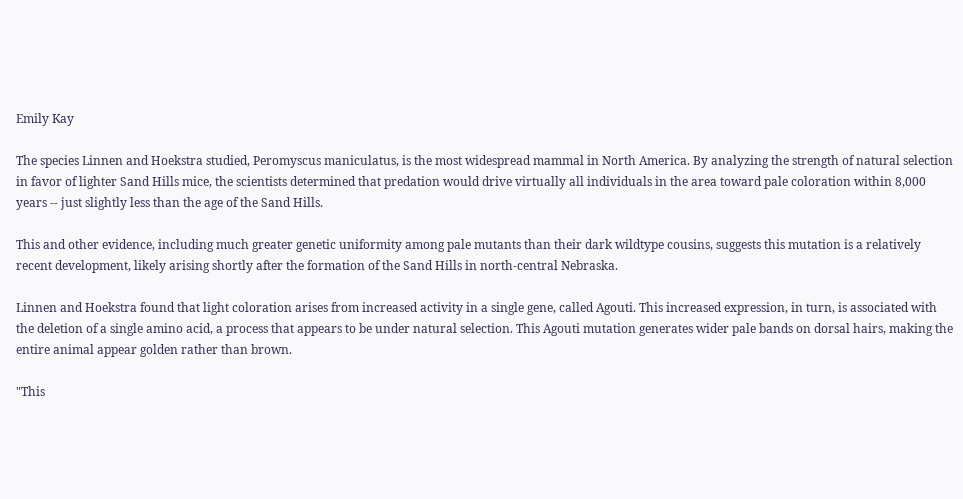Emily Kay

The species Linnen and Hoekstra studied, Peromyscus maniculatus, is the most widespread mammal in North America. By analyzing the strength of natural selection in favor of lighter Sand Hills mice, the scientists determined that predation would drive virtually all individuals in the area toward pale coloration within 8,000 years -- just slightly less than the age of the Sand Hills.

This and other evidence, including much greater genetic uniformity among pale mutants than their dark wildtype cousins, suggests this mutation is a relatively recent development, likely arising shortly after the formation of the Sand Hills in north-central Nebraska.

Linnen and Hoekstra found that light coloration arises from increased activity in a single gene, called Agouti. This increased expression, in turn, is associated with the deletion of a single amino acid, a process that appears to be under natural selection. This Agouti mutation generates wider pale bands on dorsal hairs, making the entire animal appear golden rather than brown.

"This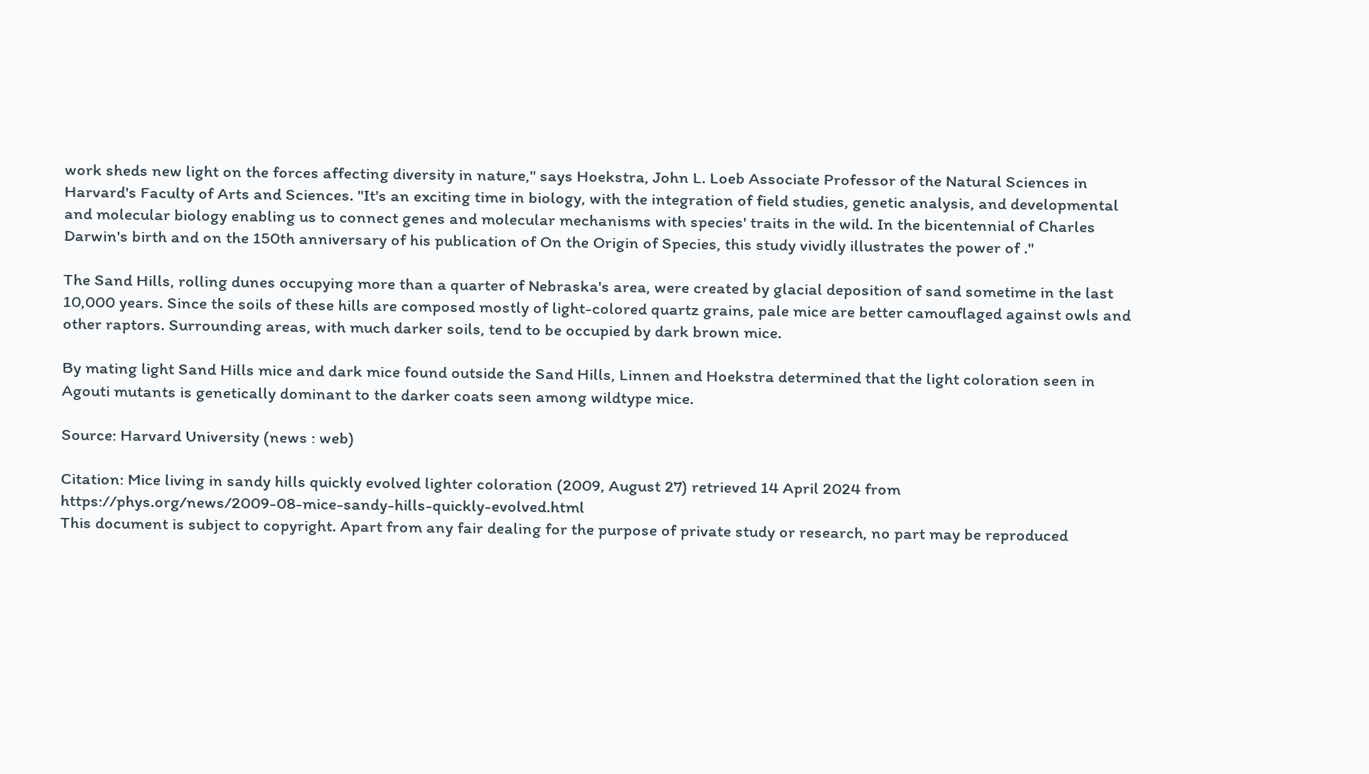work sheds new light on the forces affecting diversity in nature," says Hoekstra, John L. Loeb Associate Professor of the Natural Sciences in Harvard's Faculty of Arts and Sciences. "It's an exciting time in biology, with the integration of field studies, genetic analysis, and developmental and molecular biology enabling us to connect genes and molecular mechanisms with species' traits in the wild. In the bicentennial of Charles Darwin's birth and on the 150th anniversary of his publication of On the Origin of Species, this study vividly illustrates the power of ."

The Sand Hills, rolling dunes occupying more than a quarter of Nebraska's area, were created by glacial deposition of sand sometime in the last 10,000 years. Since the soils of these hills are composed mostly of light-colored quartz grains, pale mice are better camouflaged against owls and other raptors. Surrounding areas, with much darker soils, tend to be occupied by dark brown mice.

By mating light Sand Hills mice and dark mice found outside the Sand Hills, Linnen and Hoekstra determined that the light coloration seen in Agouti mutants is genetically dominant to the darker coats seen among wildtype mice.

Source: Harvard University (news : web)

Citation: Mice living in sandy hills quickly evolved lighter coloration (2009, August 27) retrieved 14 April 2024 from https://phys.org/news/2009-08-mice-sandy-hills-quickly-evolved.html
This document is subject to copyright. Apart from any fair dealing for the purpose of private study or research, no part may be reproduced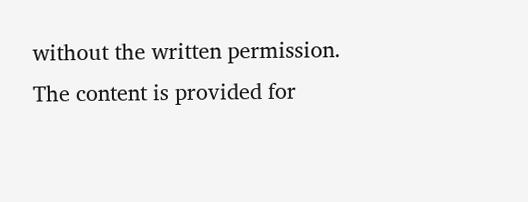without the written permission. The content is provided for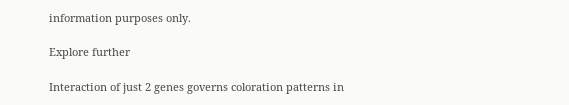information purposes only.

Explore further

Interaction of just 2 genes governs coloration patterns in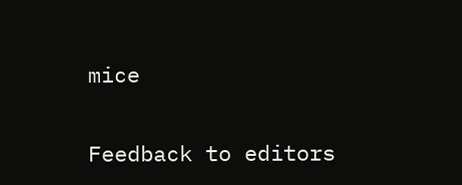mice


Feedback to editors